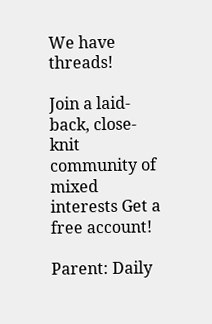We have threads!

Join a laid-back, close-knit community of mixed interests Get a free account!

Parent: Daily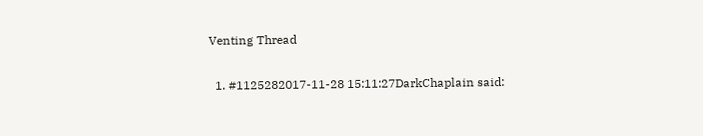Venting Thread

  1. #1125282017-11-28 15:11:27DarkChaplain said: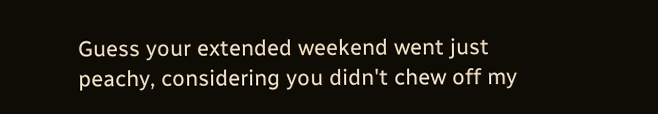Guess your extended weekend went just peachy, considering you didn't chew off my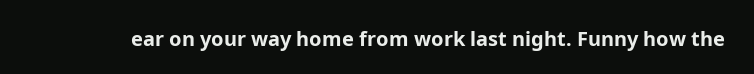ear on your way home from work last night. Funny how the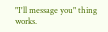"I'll message you" thing works.